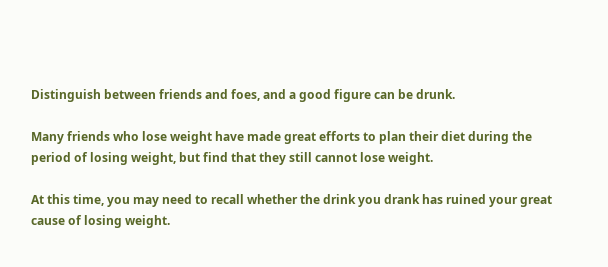Distinguish between friends and foes, and a good figure can be drunk.

Many friends who lose weight have made great efforts to plan their diet during the period of losing weight, but find that they still cannot lose weight.

At this time, you may need to recall whether the drink you drank has ruined your great cause of losing weight.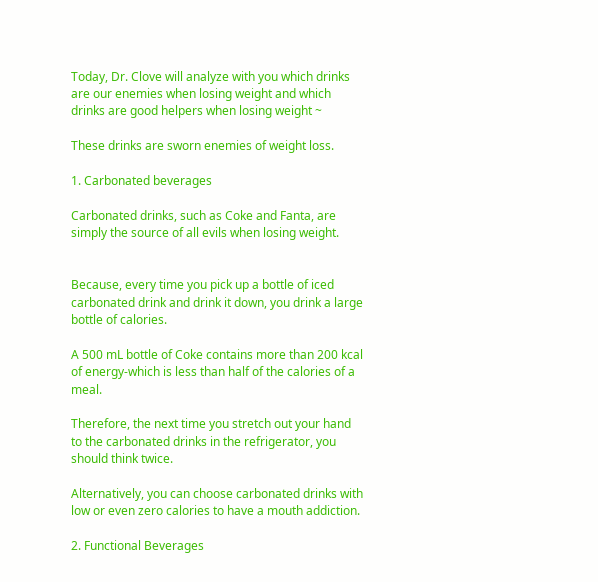Today, Dr. Clove will analyze with you which drinks are our enemies when losing weight and which drinks are good helpers when losing weight ~

These drinks are sworn enemies of weight loss.

1. Carbonated beverages

Carbonated drinks, such as Coke and Fanta, are simply the source of all evils when losing weight.


Because, every time you pick up a bottle of iced carbonated drink and drink it down, you drink a large bottle of calories.

A 500 mL bottle of Coke contains more than 200 kcal of energy-which is less than half of the calories of a meal.

Therefore, the next time you stretch out your hand to the carbonated drinks in the refrigerator, you should think twice.

Alternatively, you can choose carbonated drinks with low or even zero calories to have a mouth addiction.

2. Functional Beverages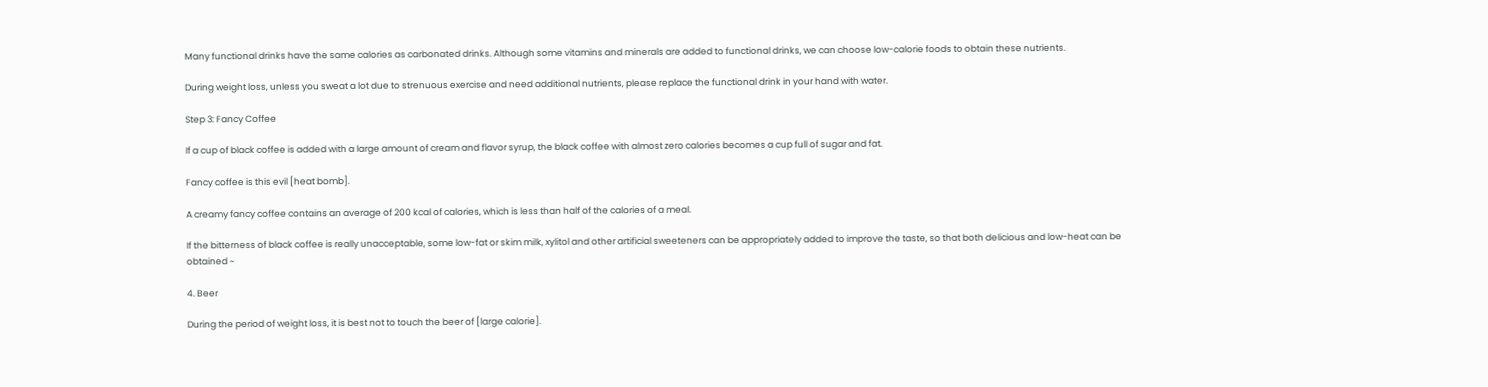Many functional drinks have the same calories as carbonated drinks. Although some vitamins and minerals are added to functional drinks, we can choose low-calorie foods to obtain these nutrients.

During weight loss, unless you sweat a lot due to strenuous exercise and need additional nutrients, please replace the functional drink in your hand with water.

Step 3: Fancy Coffee

If a cup of black coffee is added with a large amount of cream and flavor syrup, the black coffee with almost zero calories becomes a cup full of sugar and fat.

Fancy coffee is this evil [heat bomb].

A creamy fancy coffee contains an average of 200 kcal of calories, which is less than half of the calories of a meal.

If the bitterness of black coffee is really unacceptable, some low-fat or skim milk, xylitol and other artificial sweeteners can be appropriately added to improve the taste, so that both delicious and low-heat can be obtained ~

4. Beer

During the period of weight loss, it is best not to touch the beer of [large calorie].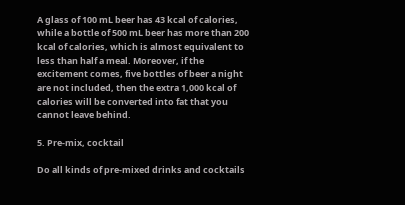A glass of 100 mL beer has 43 kcal of calories, while a bottle of 500 mL beer has more than 200 kcal of calories, which is almost equivalent to less than half a meal. Moreover, if the excitement comes, five bottles of beer a night are not included, then the extra 1,000 kcal of calories will be converted into fat that you cannot leave behind.

5. Pre-mix, cocktail

Do all kinds of pre-mixed drinks and cocktails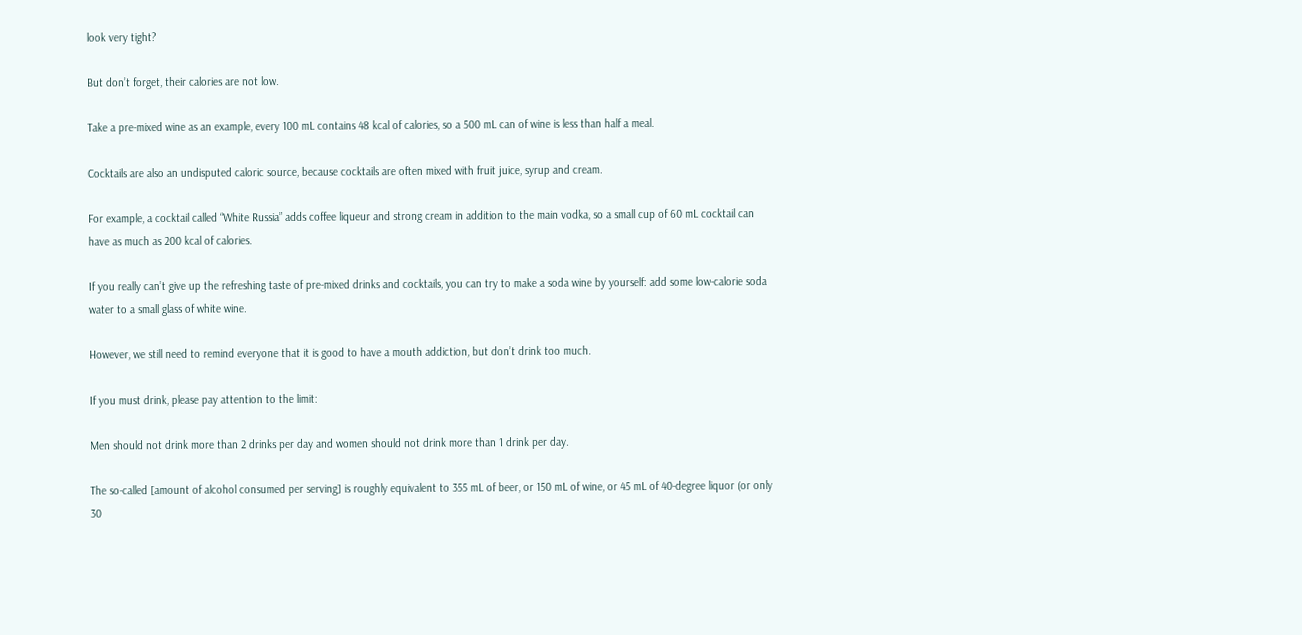look very tight?

But don’t forget, their calories are not low.

Take a pre-mixed wine as an example, every 100 mL contains 48 kcal of calories, so a 500 mL can of wine is less than half a meal.

Cocktails are also an undisputed caloric source, because cocktails are often mixed with fruit juice, syrup and cream.

For example, a cocktail called “White Russia” adds coffee liqueur and strong cream in addition to the main vodka, so a small cup of 60 mL cocktail can have as much as 200 kcal of calories.

If you really can’t give up the refreshing taste of pre-mixed drinks and cocktails, you can try to make a soda wine by yourself: add some low-calorie soda water to a small glass of white wine.

However, we still need to remind everyone that it is good to have a mouth addiction, but don’t drink too much.

If you must drink, please pay attention to the limit:

Men should not drink more than 2 drinks per day and women should not drink more than 1 drink per day.

The so-called [amount of alcohol consumed per serving] is roughly equivalent to 355 mL of beer, or 150 mL of wine, or 45 mL of 40-degree liquor (or only 30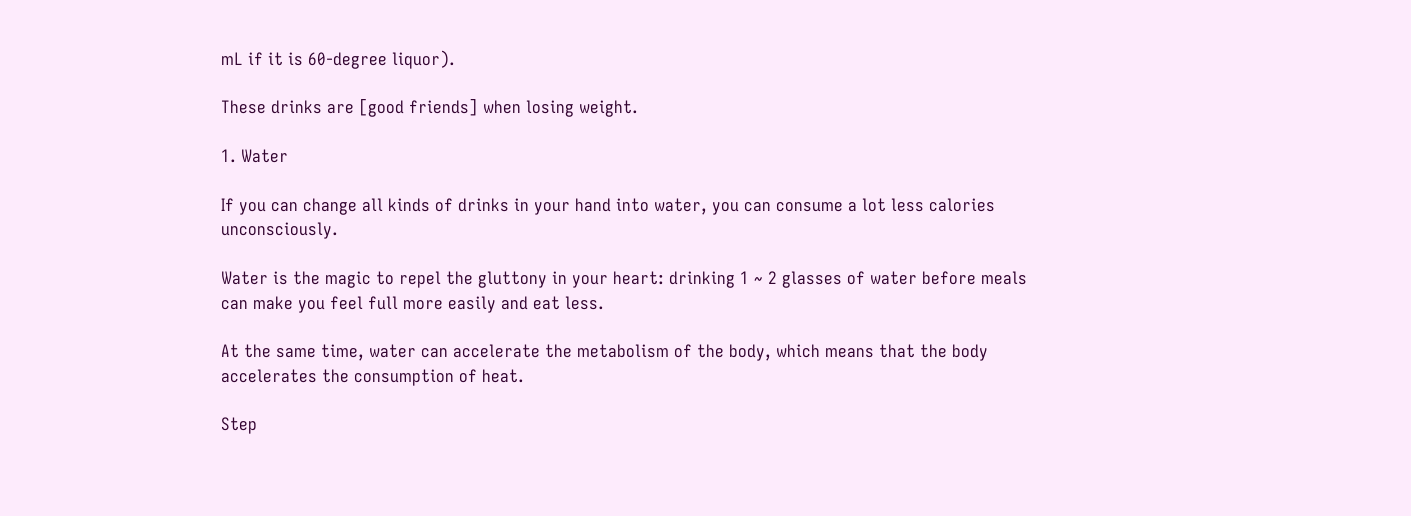mL if it is 60-degree liquor).

These drinks are [good friends] when losing weight.

1. Water

If you can change all kinds of drinks in your hand into water, you can consume a lot less calories unconsciously.

Water is the magic to repel the gluttony in your heart: drinking 1 ~ 2 glasses of water before meals can make you feel full more easily and eat less.

At the same time, water can accelerate the metabolism of the body, which means that the body accelerates the consumption of heat.

Step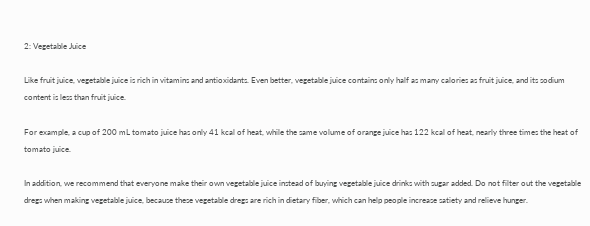2: Vegetable Juice

Like fruit juice, vegetable juice is rich in vitamins and antioxidants. Even better, vegetable juice contains only half as many calories as fruit juice, and its sodium content is less than fruit juice.

For example, a cup of 200 mL tomato juice has only 41 kcal of heat, while the same volume of orange juice has 122 kcal of heat, nearly three times the heat of tomato juice.

In addition, we recommend that everyone make their own vegetable juice instead of buying vegetable juice drinks with sugar added. Do not filter out the vegetable dregs when making vegetable juice, because these vegetable dregs are rich in dietary fiber, which can help people increase satiety and relieve hunger.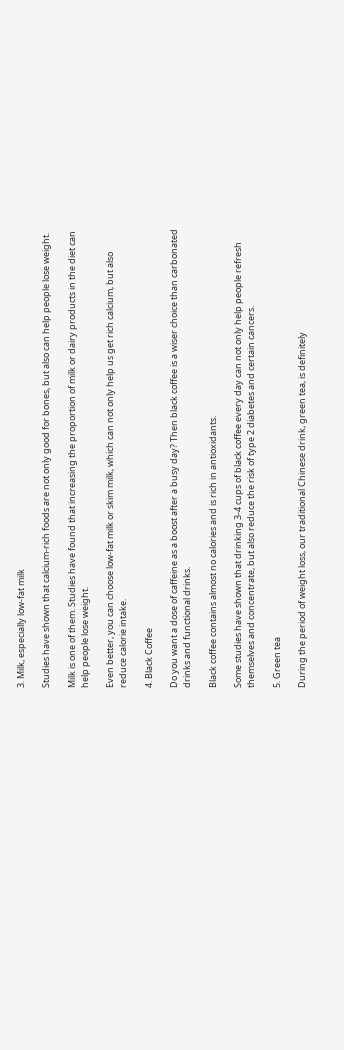3. Milk, especially low-fat milk

Studies have shown that calcium-rich foods are not only good for bones, but also can help people lose weight.

Milk is one of them. Studies have found that increasing the proportion of milk or dairy products in the diet can help people lose weight.

Even better, you can choose low-fat milk or skim milk, which can not only help us get rich calcium, but also reduce calorie intake.

4. Black Coffee

Do you want a dose of caffeine as a boost after a busy day? Then black coffee is a wiser choice than carbonated drinks and functional drinks.

Black coffee contains almost no calories and is rich in antioxidants.

Some studies have shown that drinking 3-4 cups of black coffee every day can not only help people refresh themselves and concentrate, but also reduce the risk of type 2 diabetes and certain cancers.

5. Green tea

During the period of weight loss, our traditional Chinese drink, green tea, is definitely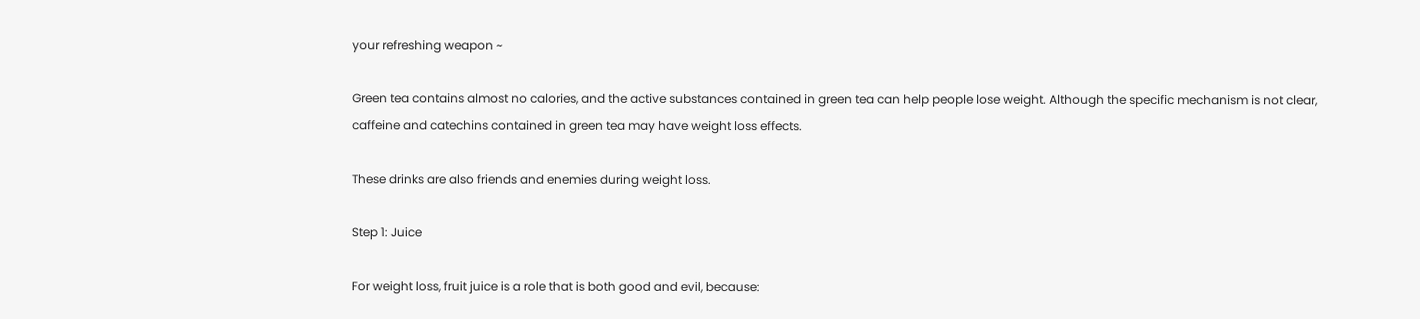your refreshing weapon ~

Green tea contains almost no calories, and the active substances contained in green tea can help people lose weight. Although the specific mechanism is not clear, caffeine and catechins contained in green tea may have weight loss effects.

These drinks are also friends and enemies during weight loss.

Step 1: Juice

For weight loss, fruit juice is a role that is both good and evil, because: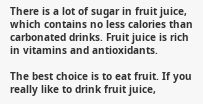There is a lot of sugar in fruit juice, which contains no less calories than carbonated drinks. Fruit juice is rich in vitamins and antioxidants.

The best choice is to eat fruit. If you really like to drink fruit juice,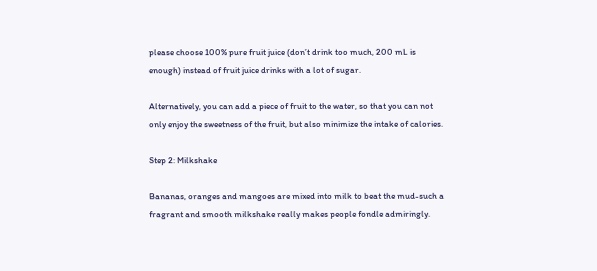please choose 100% pure fruit juice (don’t drink too much, 200 mL is enough) instead of fruit juice drinks with a lot of sugar.

Alternatively, you can add a piece of fruit to the water, so that you can not only enjoy the sweetness of the fruit, but also minimize the intake of calories.

Step 2: Milkshake

Bananas, oranges and mangoes are mixed into milk to beat the mud-such a fragrant and smooth milkshake really makes people fondle admiringly.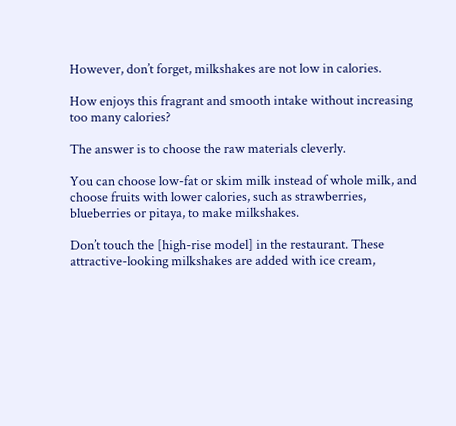However, don’t forget, milkshakes are not low in calories.

How enjoys this fragrant and smooth intake without increasing too many calories?

The answer is to choose the raw materials cleverly.

You can choose low-fat or skim milk instead of whole milk, and choose fruits with lower calories, such as strawberries, blueberries or pitaya, to make milkshakes.

Don’t touch the [high-rise model] in the restaurant. These attractive-looking milkshakes are added with ice cream,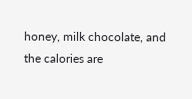honey, milk chocolate, and the calories are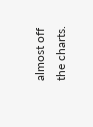almost off the charts.